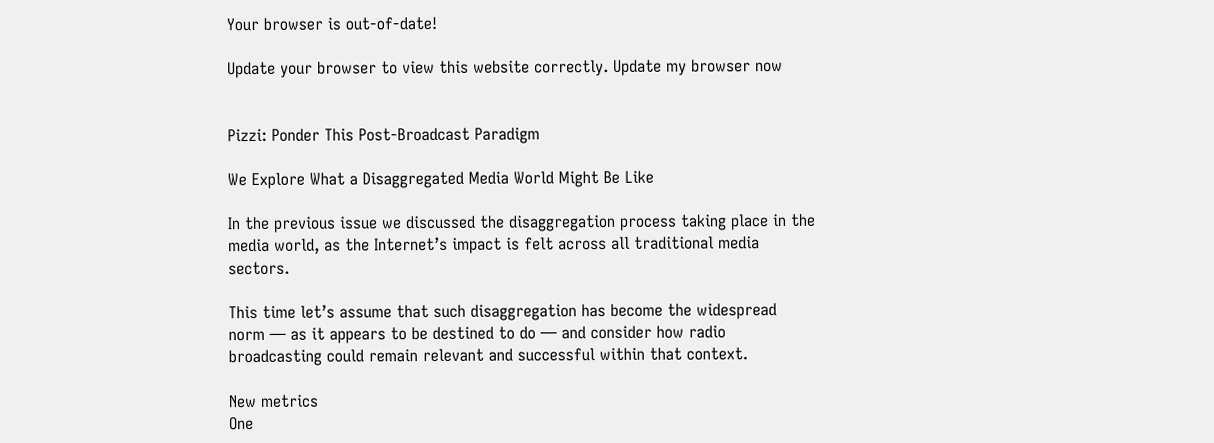Your browser is out-of-date!

Update your browser to view this website correctly. Update my browser now


Pizzi: Ponder This Post-Broadcast Paradigm

We Explore What a Disaggregated Media World Might Be Like

In the previous issue we discussed the disaggregation process taking place in the media world, as the Internet’s impact is felt across all traditional media sectors.

This time let’s assume that such disaggregation has become the widespread norm — as it appears to be destined to do — and consider how radio broadcasting could remain relevant and successful within that context.

New metrics
One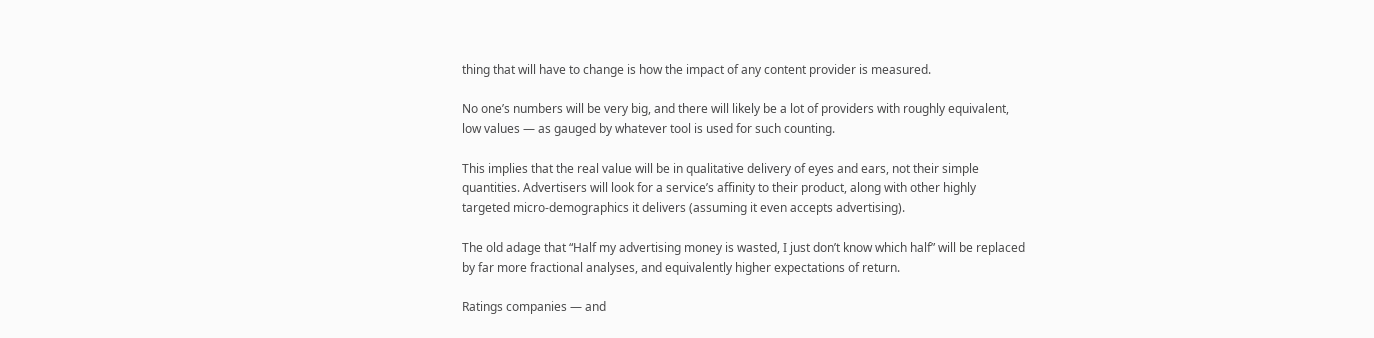thing that will have to change is how the impact of any content provider is measured.

No one’s numbers will be very big, and there will likely be a lot of providers with roughly equivalent, low values — as gauged by whatever tool is used for such counting.

This implies that the real value will be in qualitative delivery of eyes and ears, not their simple quantities. Advertisers will look for a service’s affinity to their product, along with other highly targeted micro-demographics it delivers (assuming it even accepts advertising).

The old adage that “Half my advertising money is wasted, I just don’t know which half” will be replaced by far more fractional analyses, and equivalently higher expectations of return.

Ratings companies — and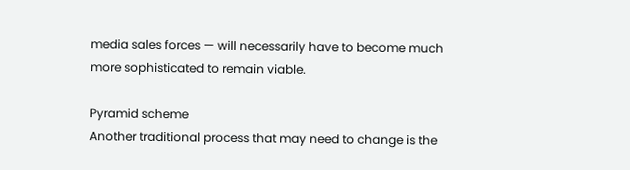media sales forces — will necessarily have to become much more sophisticated to remain viable.

Pyramid scheme
Another traditional process that may need to change is the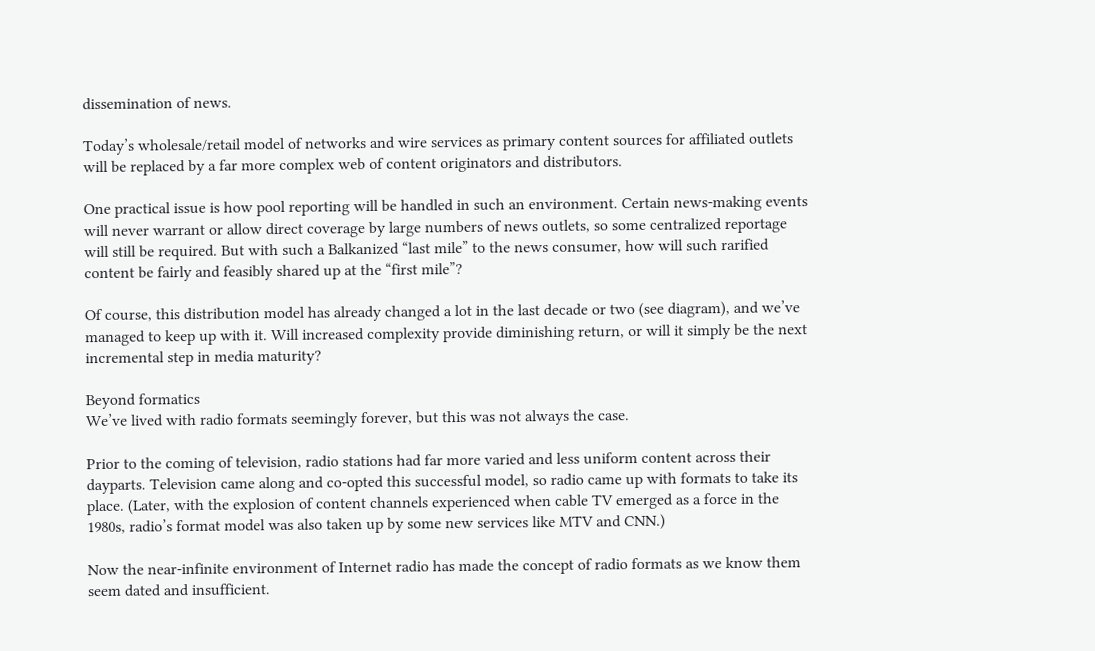dissemination of news.

Today’s wholesale/retail model of networks and wire services as primary content sources for affiliated outlets will be replaced by a far more complex web of content originators and distributors.

One practical issue is how pool reporting will be handled in such an environment. Certain news-making events will never warrant or allow direct coverage by large numbers of news outlets, so some centralized reportage will still be required. But with such a Balkanized “last mile” to the news consumer, how will such rarified content be fairly and feasibly shared up at the “first mile”?

Of course, this distribution model has already changed a lot in the last decade or two (see diagram), and we’ve managed to keep up with it. Will increased complexity provide diminishing return, or will it simply be the next incremental step in media maturity?

Beyond formatics
We’ve lived with radio formats seemingly forever, but this was not always the case.

Prior to the coming of television, radio stations had far more varied and less uniform content across their dayparts. Television came along and co-opted this successful model, so radio came up with formats to take its place. (Later, with the explosion of content channels experienced when cable TV emerged as a force in the 1980s, radio’s format model was also taken up by some new services like MTV and CNN.)

Now the near-infinite environment of Internet radio has made the concept of radio formats as we know them seem dated and insufficient.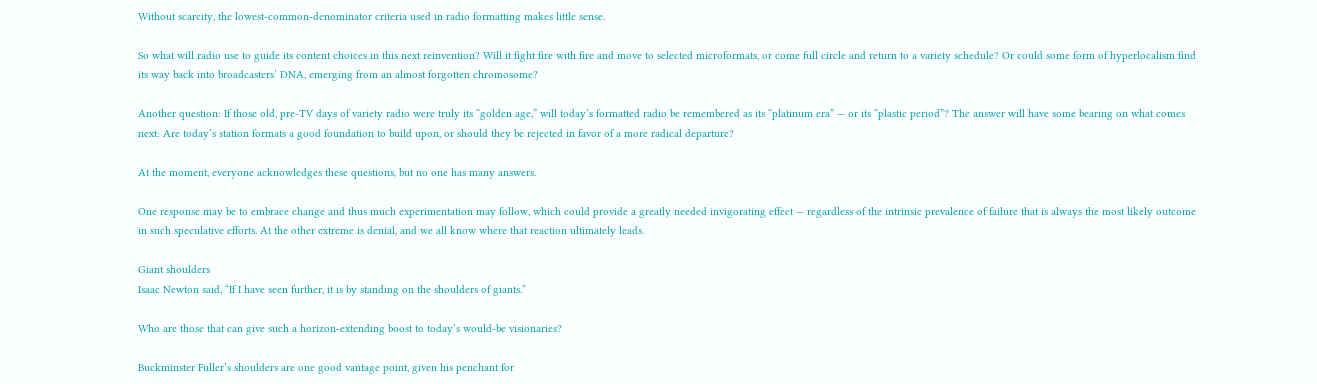Without scarcity, the lowest-common-denominator criteria used in radio formatting makes little sense.

So what will radio use to guide its content choices in this next reinvention? Will it fight fire with fire and move to selected microformats, or come full circle and return to a variety schedule? Or could some form of hyperlocalism find its way back into broadcasters’ DNA, emerging from an almost forgotten chromosome?

Another question: If those old, pre-TV days of variety radio were truly its “golden age,” will today’s formatted radio be remembered as its “platinum era” — or its “plastic period”? The answer will have some bearing on what comes next: Are today’s station formats a good foundation to build upon, or should they be rejected in favor of a more radical departure?

At the moment, everyone acknowledges these questions, but no one has many answers.

One response may be to embrace change and thus much experimentation may follow, which could provide a greatly needed invigorating effect — regardless of the intrinsic prevalence of failure that is always the most likely outcome in such speculative efforts. At the other extreme is denial, and we all know where that reaction ultimately leads.

Giant shoulders
Isaac Newton said, “If I have seen further, it is by standing on the shoulders of giants.”

Who are those that can give such a horizon-extending boost to today’s would-be visionaries?

Buckminster Fuller’s shoulders are one good vantage point, given his penchant for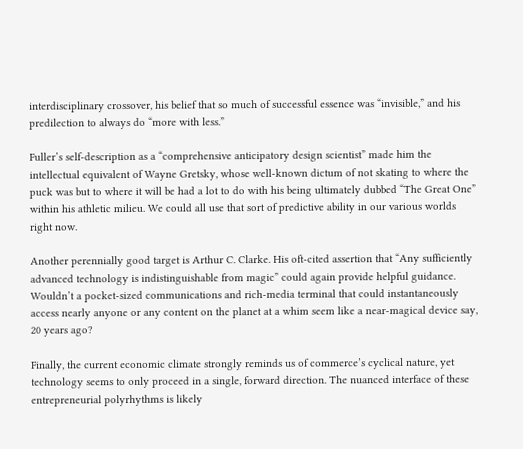interdisciplinary crossover, his belief that so much of successful essence was “invisible,” and his predilection to always do “more with less.”

Fuller’s self-description as a “comprehensive anticipatory design scientist” made him the intellectual equivalent of Wayne Gretsky, whose well-known dictum of not skating to where the puck was but to where it will be had a lot to do with his being ultimately dubbed “The Great One” within his athletic milieu. We could all use that sort of predictive ability in our various worlds right now.

Another perennially good target is Arthur C. Clarke. His oft-cited assertion that “Any sufficiently advanced technology is indistinguishable from magic” could again provide helpful guidance. Wouldn’t a pocket-sized communications and rich-media terminal that could instantaneously access nearly anyone or any content on the planet at a whim seem like a near-magical device say, 20 years ago?

Finally, the current economic climate strongly reminds us of commerce’s cyclical nature, yet technology seems to only proceed in a single, forward direction. The nuanced interface of these entrepreneurial polyrhythms is likely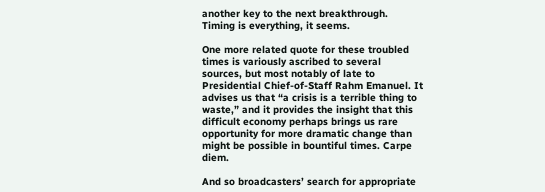another key to the next breakthrough. Timing is everything, it seems.

One more related quote for these troubled times is variously ascribed to several sources, but most notably of late to Presidential Chief-of-Staff Rahm Emanuel. It advises us that “a crisis is a terrible thing to waste,” and it provides the insight that this difficult economy perhaps brings us rare opportunity for more dramatic change than might be possible in bountiful times. Carpe diem.

And so broadcasters’ search for appropriate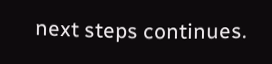next steps continues.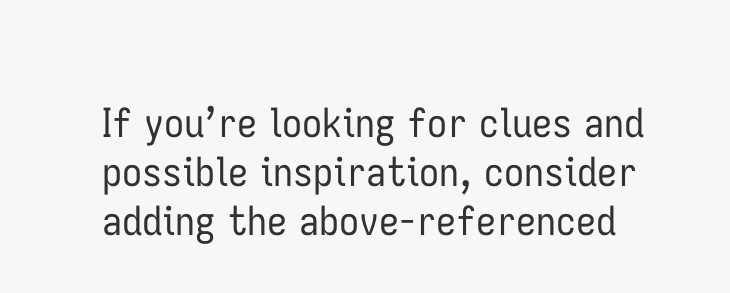If you’re looking for clues and possible inspiration, consider adding the above-referenced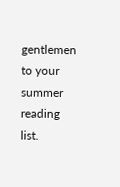gentlemen to your summer reading list.